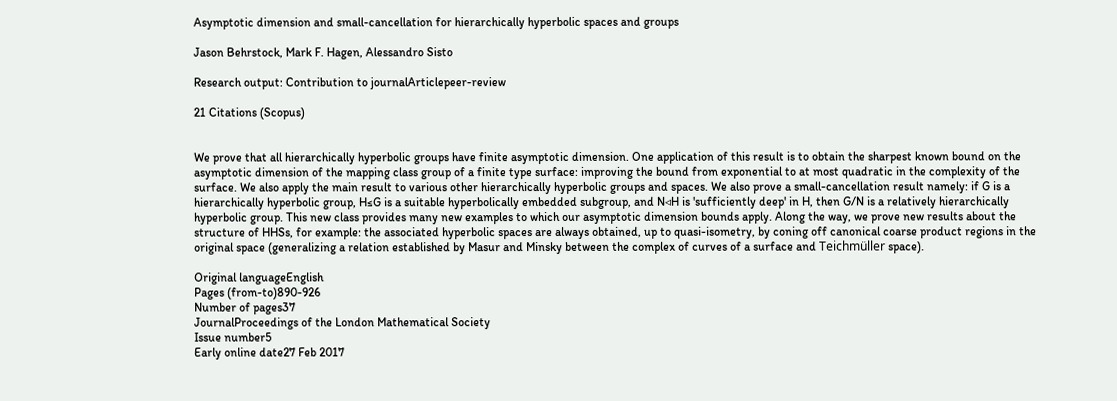Asymptotic dimension and small-cancellation for hierarchically hyperbolic spaces and groups

Jason Behrstock, Mark F. Hagen, Alessandro Sisto

Research output: Contribution to journalArticlepeer-review

21 Citations (Scopus)


We prove that all hierarchically hyperbolic groups have finite asymptotic dimension. One application of this result is to obtain the sharpest known bound on the asymptotic dimension of the mapping class group of a finite type surface: improving the bound from exponential to at most quadratic in the complexity of the surface. We also apply the main result to various other hierarchically hyperbolic groups and spaces. We also prove a small-cancellation result namely: if G is a hierarchically hyperbolic group, H≤G is a suitable hyperbolically embedded subgroup, and N◃H is 'sufficiently deep' in H, then G/N is a relatively hierarchically hyperbolic group. This new class provides many new examples to which our asymptotic dimension bounds apply. Along the way, we prove new results about the structure of HHSs, for example: the associated hyperbolic spaces are always obtained, up to quasi-isometry, by coning off canonical coarse product regions in the original space (generalizing a relation established by Masur and Minsky between the complex of curves of a surface and Teichmüller space).

Original languageEnglish
Pages (from-to)890-926
Number of pages37
JournalProceedings of the London Mathematical Society
Issue number5
Early online date27 Feb 2017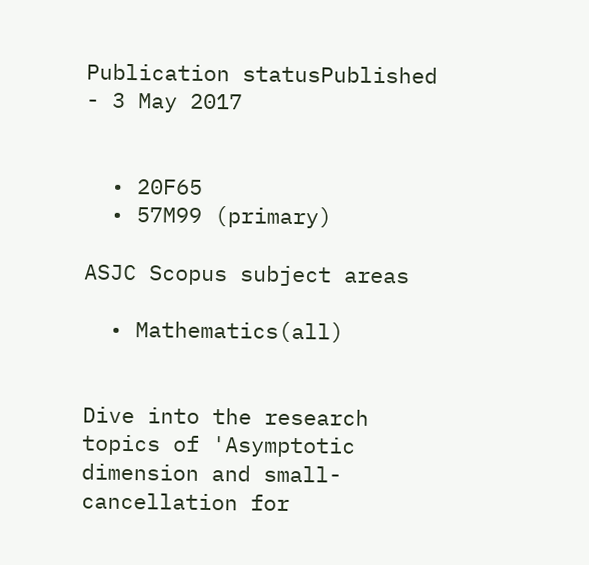Publication statusPublished - 3 May 2017


  • 20F65
  • 57M99 (primary)

ASJC Scopus subject areas

  • Mathematics(all)


Dive into the research topics of 'Asymptotic dimension and small-cancellation for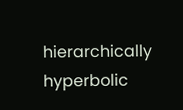hierarchically hyperbolic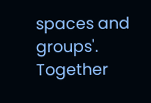spaces and groups'. Together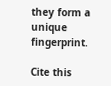they form a unique fingerprint.

Cite this